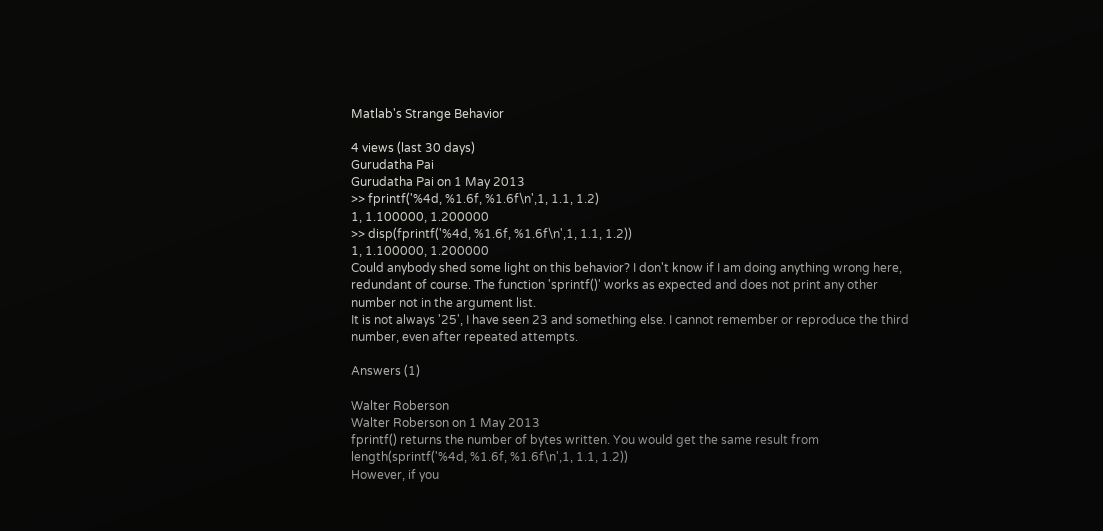Matlab's Strange Behavior

4 views (last 30 days)
Gurudatha Pai
Gurudatha Pai on 1 May 2013
>> fprintf('%4d, %1.6f, %1.6f\n',1, 1.1, 1.2)
1, 1.100000, 1.200000
>> disp(fprintf('%4d, %1.6f, %1.6f\n',1, 1.1, 1.2))
1, 1.100000, 1.200000
Could anybody shed some light on this behavior? I don't know if I am doing anything wrong here, redundant of course. The function 'sprintf()' works as expected and does not print any other number not in the argument list.
It is not always '25', I have seen 23 and something else. I cannot remember or reproduce the third number, even after repeated attempts.

Answers (1)

Walter Roberson
Walter Roberson on 1 May 2013
fprintf() returns the number of bytes written. You would get the same result from
length(sprintf('%4d, %1.6f, %1.6f\n',1, 1.1, 1.2))
However, if you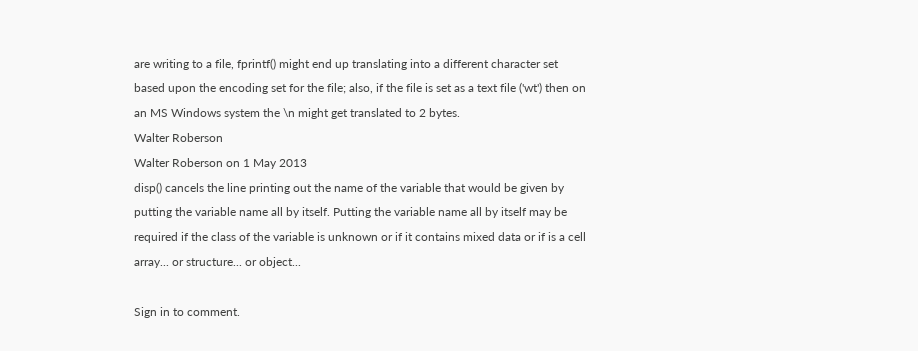are writing to a file, fprintf() might end up translating into a different character set based upon the encoding set for the file; also, if the file is set as a text file ('wt') then on an MS Windows system the \n might get translated to 2 bytes.
Walter Roberson
Walter Roberson on 1 May 2013
disp() cancels the line printing out the name of the variable that would be given by putting the variable name all by itself. Putting the variable name all by itself may be required if the class of the variable is unknown or if it contains mixed data or if is a cell array... or structure... or object...

Sign in to comment.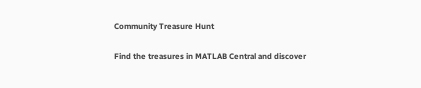Community Treasure Hunt

Find the treasures in MATLAB Central and discover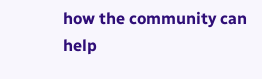how the community can help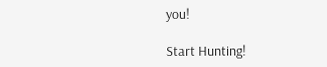you!

Start Hunting!